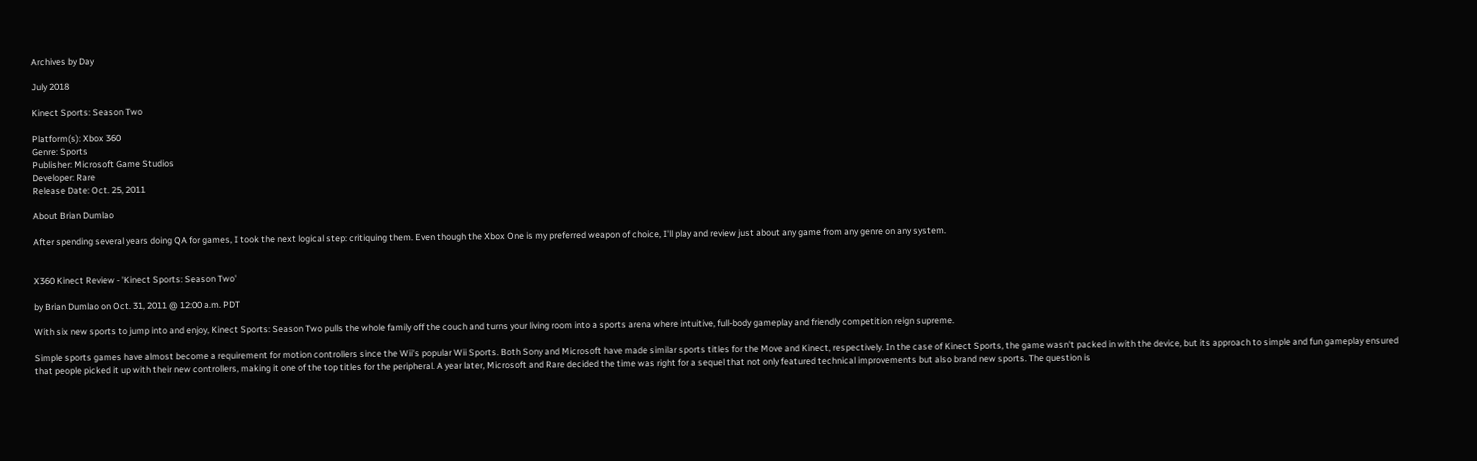Archives by Day

July 2018

Kinect Sports: Season Two

Platform(s): Xbox 360
Genre: Sports
Publisher: Microsoft Game Studios
Developer: Rare
Release Date: Oct. 25, 2011

About Brian Dumlao

After spending several years doing QA for games, I took the next logical step: critiquing them. Even though the Xbox One is my preferred weapon of choice, I'll play and review just about any game from any genre on any system.


X360 Kinect Review - 'Kinect Sports: Season Two'

by Brian Dumlao on Oct. 31, 2011 @ 12:00 a.m. PDT

With six new sports to jump into and enjoy, Kinect Sports: Season Two pulls the whole family off the couch and turns your living room into a sports arena where intuitive, full-body gameplay and friendly competition reign supreme.

Simple sports games have almost become a requirement for motion controllers since the Wii's popular Wii Sports. Both Sony and Microsoft have made similar sports titles for the Move and Kinect, respectively. In the case of Kinect Sports, the game wasn't packed in with the device, but its approach to simple and fun gameplay ensured that people picked it up with their new controllers, making it one of the top titles for the peripheral. A year later, Microsoft and Rare decided the time was right for a sequel that not only featured technical improvements but also brand new sports. The question is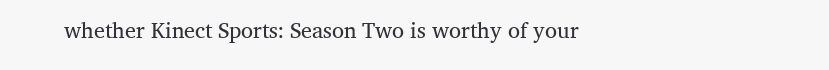whether Kinect Sports: Season Two is worthy of your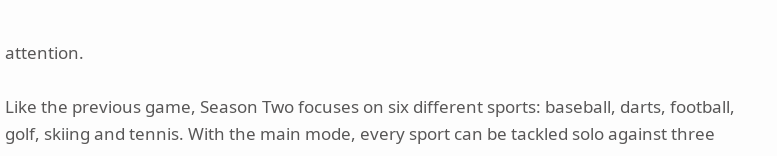attention.

Like the previous game, Season Two focuses on six different sports: baseball, darts, football, golf, skiing and tennis. With the main mode, every sport can be tackled solo against three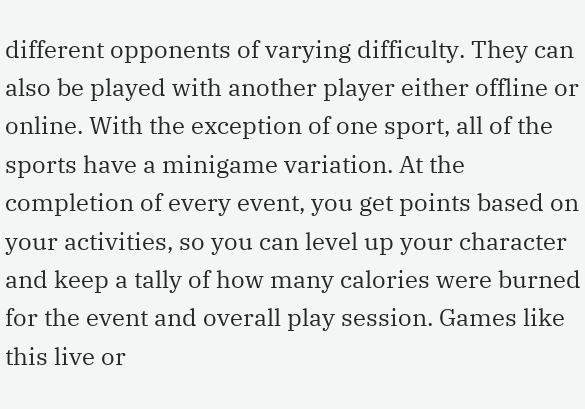different opponents of varying difficulty. They can also be played with another player either offline or online. With the exception of one sport, all of the sports have a minigame variation. At the completion of every event, you get points based on your activities, so you can level up your character and keep a tally of how many calories were burned for the event and overall play session. Games like this live or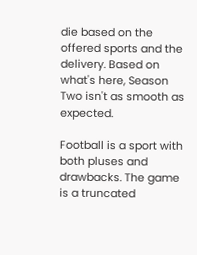die based on the offered sports and the delivery. Based on what's here, Season Two isn't as smooth as expected.

Football is a sport with both pluses and drawbacks. The game is a truncated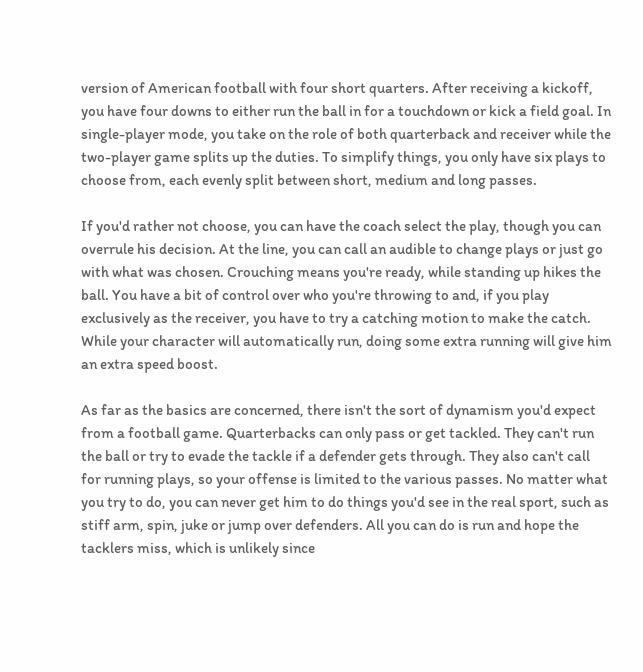version of American football with four short quarters. After receiving a kickoff, you have four downs to either run the ball in for a touchdown or kick a field goal. In single-player mode, you take on the role of both quarterback and receiver while the two-player game splits up the duties. To simplify things, you only have six plays to choose from, each evenly split between short, medium and long passes.

If you'd rather not choose, you can have the coach select the play, though you can overrule his decision. At the line, you can call an audible to change plays or just go with what was chosen. Crouching means you're ready, while standing up hikes the ball. You have a bit of control over who you're throwing to and, if you play exclusively as the receiver, you have to try a catching motion to make the catch. While your character will automatically run, doing some extra running will give him an extra speed boost.

As far as the basics are concerned, there isn't the sort of dynamism you'd expect from a football game. Quarterbacks can only pass or get tackled. They can't run the ball or try to evade the tackle if a defender gets through. They also can't call for running plays, so your offense is limited to the various passes. No matter what you try to do, you can never get him to do things you'd see in the real sport, such as stiff arm, spin, juke or jump over defenders. All you can do is run and hope the tacklers miss, which is unlikely since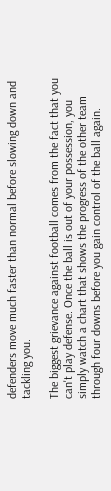defenders move much faster than normal before slowing down and tackling you.

The biggest grievance against football comes from the fact that you can't play defense. Once the ball is out of your possession, you simply watch a chart that shows the progress of the other team through four downs before you gain control of the ball again.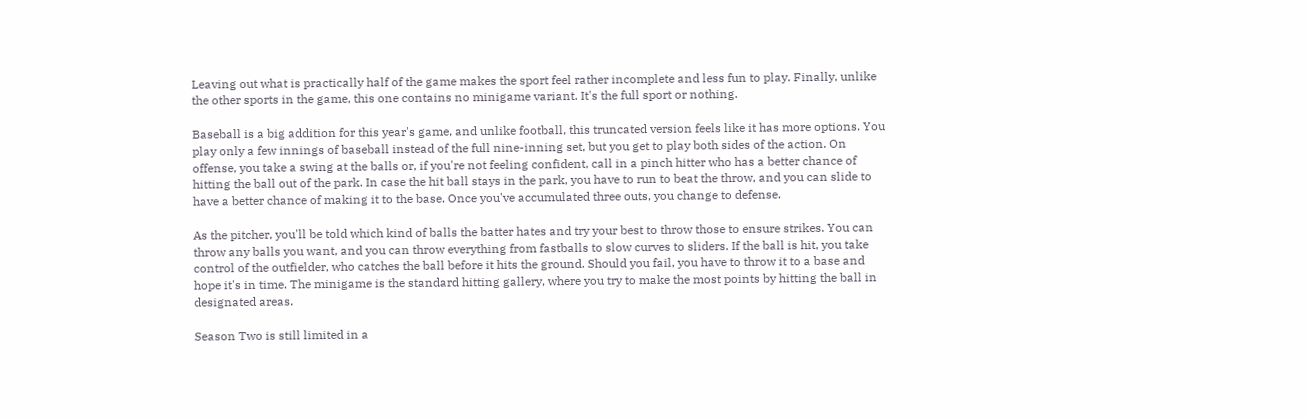Leaving out what is practically half of the game makes the sport feel rather incomplete and less fun to play. Finally, unlike the other sports in the game, this one contains no minigame variant. It's the full sport or nothing.

Baseball is a big addition for this year's game, and unlike football, this truncated version feels like it has more options. You play only a few innings of baseball instead of the full nine-inning set, but you get to play both sides of the action. On offense, you take a swing at the balls or, if you're not feeling confident, call in a pinch hitter who has a better chance of hitting the ball out of the park. In case the hit ball stays in the park, you have to run to beat the throw, and you can slide to have a better chance of making it to the base. Once you've accumulated three outs, you change to defense.

As the pitcher, you'll be told which kind of balls the batter hates and try your best to throw those to ensure strikes. You can throw any balls you want, and you can throw everything from fastballs to slow curves to sliders. If the ball is hit, you take control of the outfielder, who catches the ball before it hits the ground. Should you fail, you have to throw it to a base and hope it's in time. The minigame is the standard hitting gallery, where you try to make the most points by hitting the ball in designated areas.

Season Two is still limited in a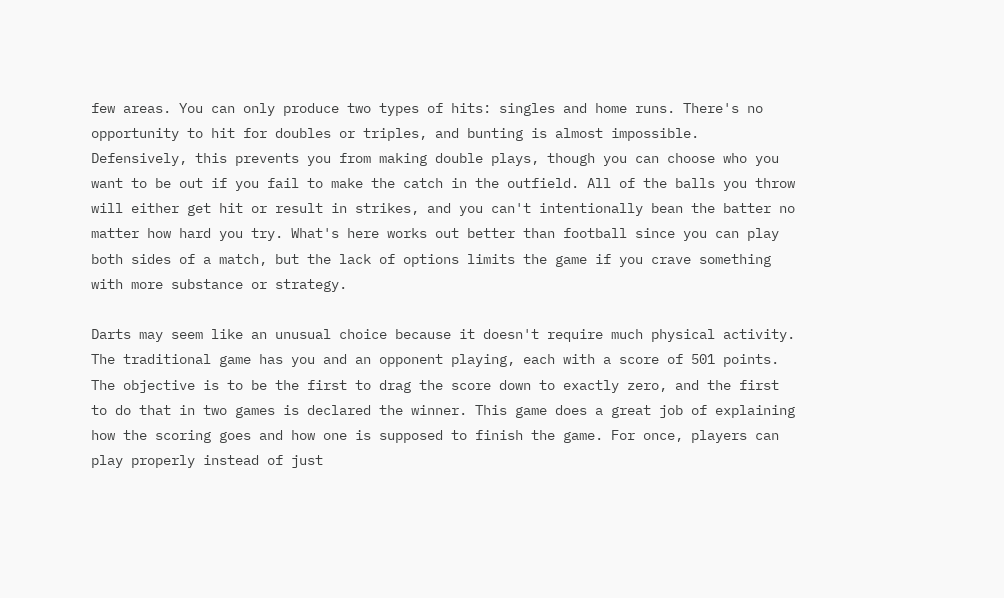few areas. You can only produce two types of hits: singles and home runs. There's no opportunity to hit for doubles or triples, and bunting is almost impossible. Defensively, this prevents you from making double plays, though you can choose who you want to be out if you fail to make the catch in the outfield. All of the balls you throw will either get hit or result in strikes, and you can't intentionally bean the batter no matter how hard you try. What's here works out better than football since you can play both sides of a match, but the lack of options limits the game if you crave something with more substance or strategy.

Darts may seem like an unusual choice because it doesn't require much physical activity. The traditional game has you and an opponent playing, each with a score of 501 points. The objective is to be the first to drag the score down to exactly zero, and the first to do that in two games is declared the winner. This game does a great job of explaining how the scoring goes and how one is supposed to finish the game. For once, players can play properly instead of just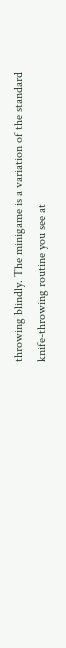throwing blindly. The minigame is a variation of the standard knife-throwing routine you see at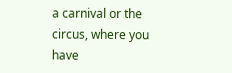a carnival or the circus, where you have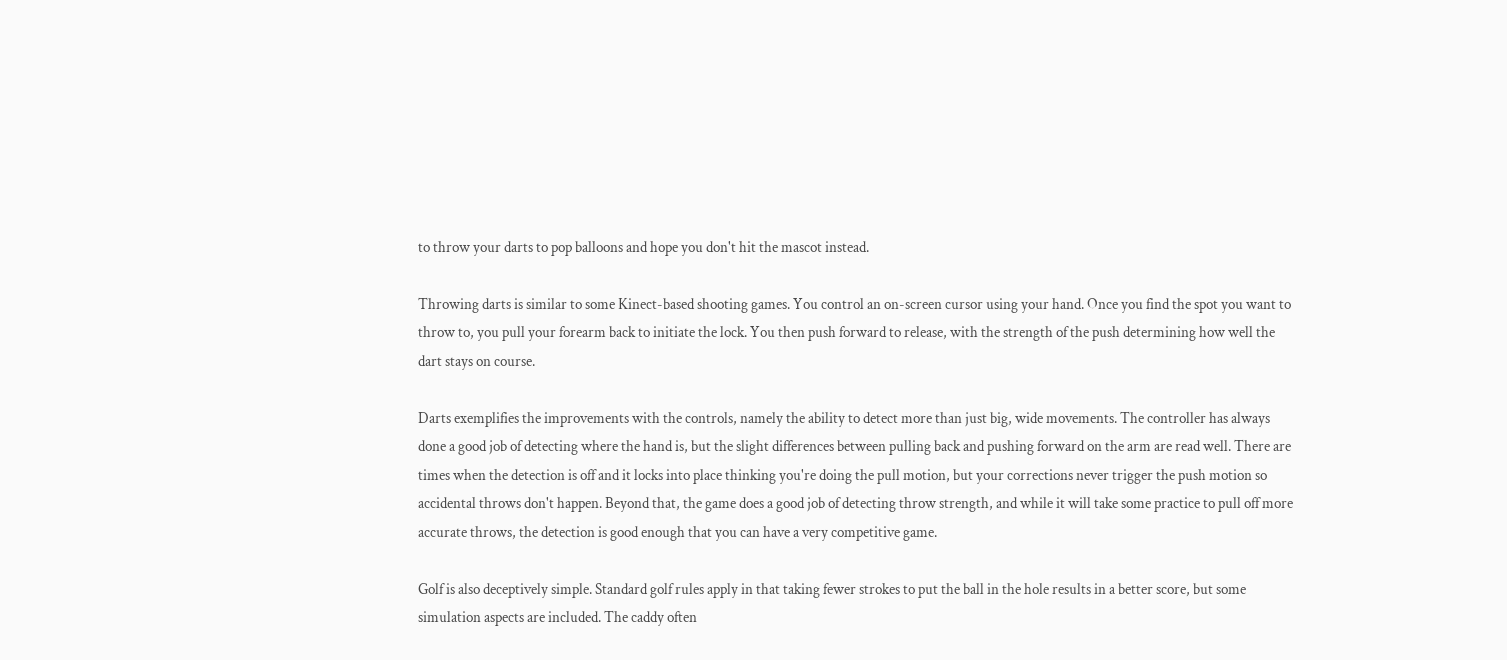to throw your darts to pop balloons and hope you don't hit the mascot instead.

Throwing darts is similar to some Kinect-based shooting games. You control an on-screen cursor using your hand. Once you find the spot you want to throw to, you pull your forearm back to initiate the lock. You then push forward to release, with the strength of the push determining how well the dart stays on course.

Darts exemplifies the improvements with the controls, namely the ability to detect more than just big, wide movements. The controller has always done a good job of detecting where the hand is, but the slight differences between pulling back and pushing forward on the arm are read well. There are times when the detection is off and it locks into place thinking you're doing the pull motion, but your corrections never trigger the push motion so accidental throws don't happen. Beyond that, the game does a good job of detecting throw strength, and while it will take some practice to pull off more accurate throws, the detection is good enough that you can have a very competitive game.

Golf is also deceptively simple. Standard golf rules apply in that taking fewer strokes to put the ball in the hole results in a better score, but some simulation aspects are included. The caddy often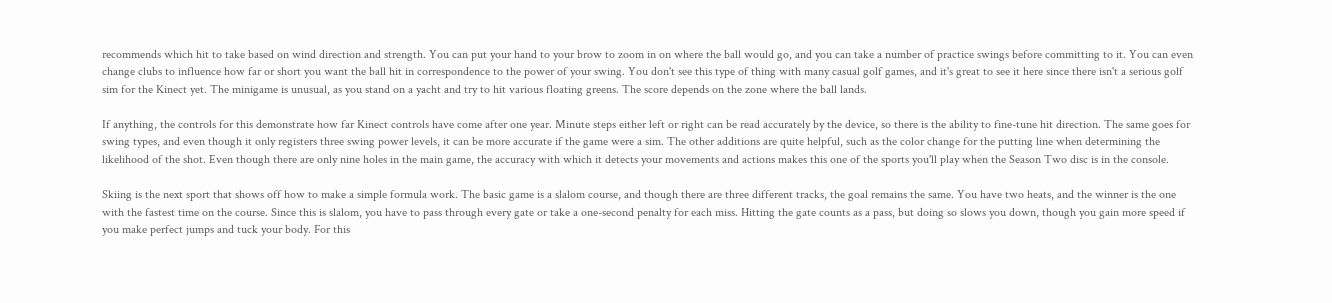recommends which hit to take based on wind direction and strength. You can put your hand to your brow to zoom in on where the ball would go, and you can take a number of practice swings before committing to it. You can even change clubs to influence how far or short you want the ball hit in correspondence to the power of your swing. You don't see this type of thing with many casual golf games, and it's great to see it here since there isn't a serious golf sim for the Kinect yet. The minigame is unusual, as you stand on a yacht and try to hit various floating greens. The score depends on the zone where the ball lands.

If anything, the controls for this demonstrate how far Kinect controls have come after one year. Minute steps either left or right can be read accurately by the device, so there is the ability to fine-tune hit direction. The same goes for swing types, and even though it only registers three swing power levels, it can be more accurate if the game were a sim. The other additions are quite helpful, such as the color change for the putting line when determining the likelihood of the shot. Even though there are only nine holes in the main game, the accuracy with which it detects your movements and actions makes this one of the sports you'll play when the Season Two disc is in the console.

Skiing is the next sport that shows off how to make a simple formula work. The basic game is a slalom course, and though there are three different tracks, the goal remains the same. You have two heats, and the winner is the one with the fastest time on the course. Since this is slalom, you have to pass through every gate or take a one-second penalty for each miss. Hitting the gate counts as a pass, but doing so slows you down, though you gain more speed if you make perfect jumps and tuck your body. For this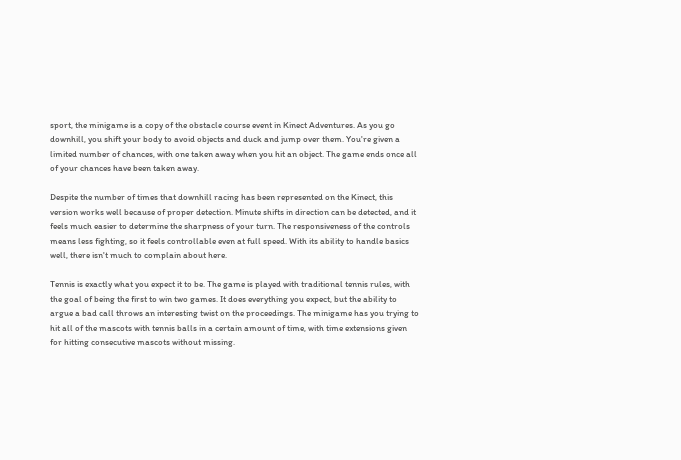sport, the minigame is a copy of the obstacle course event in Kinect Adventures. As you go downhill, you shift your body to avoid objects and duck and jump over them. You're given a limited number of chances, with one taken away when you hit an object. The game ends once all of your chances have been taken away.

Despite the number of times that downhill racing has been represented on the Kinect, this version works well because of proper detection. Minute shifts in direction can be detected, and it feels much easier to determine the sharpness of your turn. The responsiveness of the controls means less fighting, so it feels controllable even at full speed. With its ability to handle basics well, there isn't much to complain about here.

Tennis is exactly what you expect it to be. The game is played with traditional tennis rules, with the goal of being the first to win two games. It does everything you expect, but the ability to argue a bad call throws an interesting twist on the proceedings. The minigame has you trying to hit all of the mascots with tennis balls in a certain amount of time, with time extensions given for hitting consecutive mascots without missing.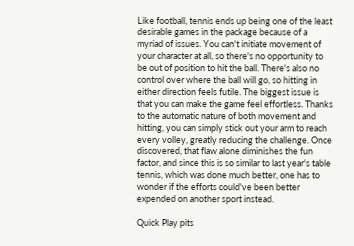Like football, tennis ends up being one of the least desirable games in the package because of a myriad of issues. You can't initiate movement of your character at all, so there's no opportunity to be out of position to hit the ball. There's also no control over where the ball will go, so hitting in either direction feels futile. The biggest issue is that you can make the game feel effortless. Thanks to the automatic nature of both movement and hitting, you can simply stick out your arm to reach every volley, greatly reducing the challenge. Once discovered, that flaw alone diminishes the fun factor, and since this is so similar to last year's table tennis, which was done much better, one has to wonder if the efforts could've been better expended on another sport instead.

Quick Play pits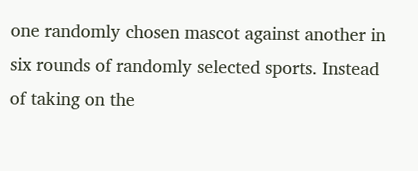one randomly chosen mascot against another in six rounds of randomly selected sports. Instead of taking on the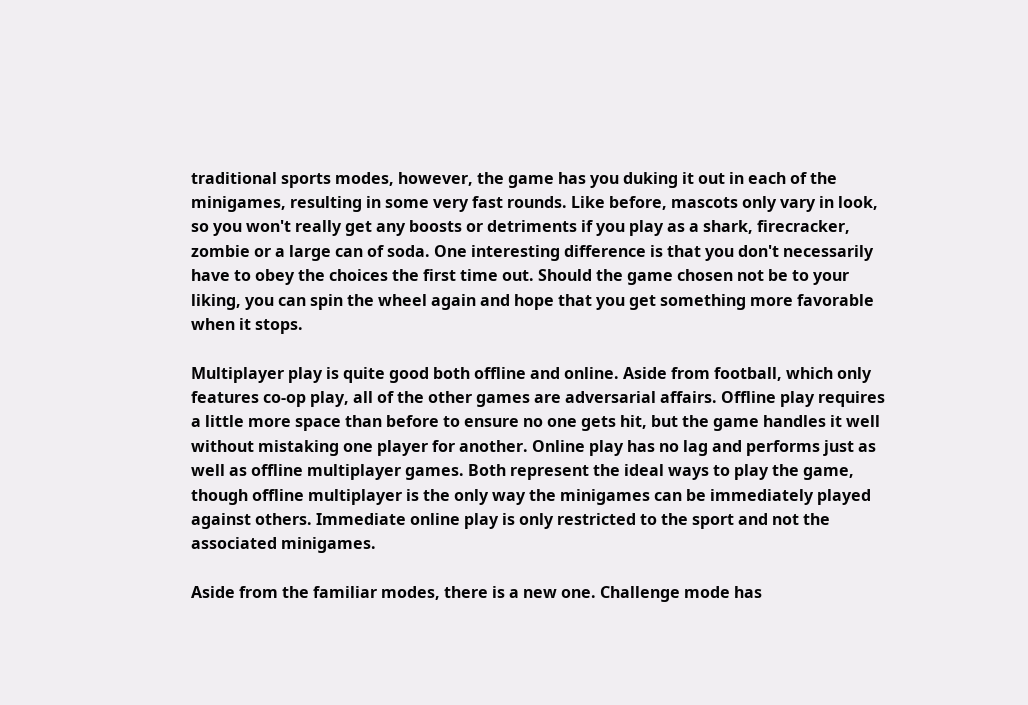traditional sports modes, however, the game has you duking it out in each of the minigames, resulting in some very fast rounds. Like before, mascots only vary in look, so you won't really get any boosts or detriments if you play as a shark, firecracker, zombie or a large can of soda. One interesting difference is that you don't necessarily have to obey the choices the first time out. Should the game chosen not be to your liking, you can spin the wheel again and hope that you get something more favorable when it stops.

Multiplayer play is quite good both offline and online. Aside from football, which only features co-op play, all of the other games are adversarial affairs. Offline play requires a little more space than before to ensure no one gets hit, but the game handles it well without mistaking one player for another. Online play has no lag and performs just as well as offline multiplayer games. Both represent the ideal ways to play the game, though offline multiplayer is the only way the minigames can be immediately played against others. Immediate online play is only restricted to the sport and not the associated minigames.

Aside from the familiar modes, there is a new one. Challenge mode has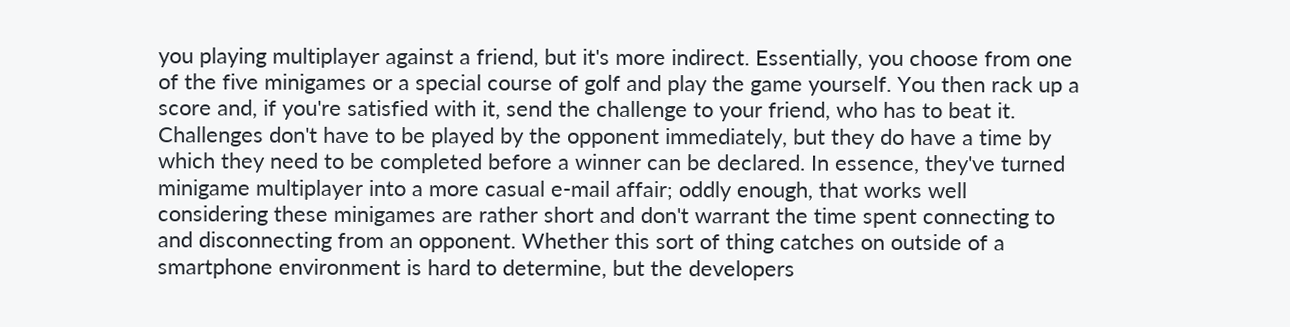you playing multiplayer against a friend, but it's more indirect. Essentially, you choose from one of the five minigames or a special course of golf and play the game yourself. You then rack up a score and, if you're satisfied with it, send the challenge to your friend, who has to beat it. Challenges don't have to be played by the opponent immediately, but they do have a time by which they need to be completed before a winner can be declared. In essence, they've turned minigame multiplayer into a more casual e-mail affair; oddly enough, that works well considering these minigames are rather short and don't warrant the time spent connecting to and disconnecting from an opponent. Whether this sort of thing catches on outside of a smartphone environment is hard to determine, but the developers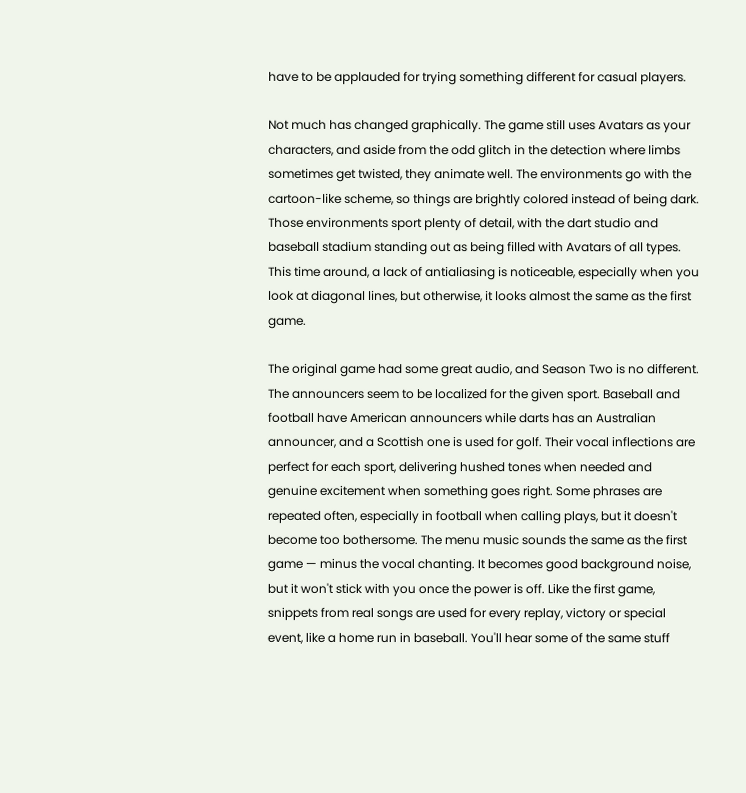have to be applauded for trying something different for casual players.

Not much has changed graphically. The game still uses Avatars as your characters, and aside from the odd glitch in the detection where limbs sometimes get twisted, they animate well. The environments go with the cartoon-like scheme, so things are brightly colored instead of being dark. Those environments sport plenty of detail, with the dart studio and baseball stadium standing out as being filled with Avatars of all types. This time around, a lack of antialiasing is noticeable, especially when you look at diagonal lines, but otherwise, it looks almost the same as the first game.

The original game had some great audio, and Season Two is no different. The announcers seem to be localized for the given sport. Baseball and football have American announcers while darts has an Australian announcer, and a Scottish one is used for golf. Their vocal inflections are perfect for each sport, delivering hushed tones when needed and genuine excitement when something goes right. Some phrases are repeated often, especially in football when calling plays, but it doesn't become too bothersome. The menu music sounds the same as the first game — minus the vocal chanting. It becomes good background noise, but it won't stick with you once the power is off. Like the first game, snippets from real songs are used for every replay, victory or special event, like a home run in baseball. You'll hear some of the same stuff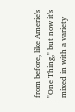from before, like Amerie's "One Thing," but now it's mixed in with a variety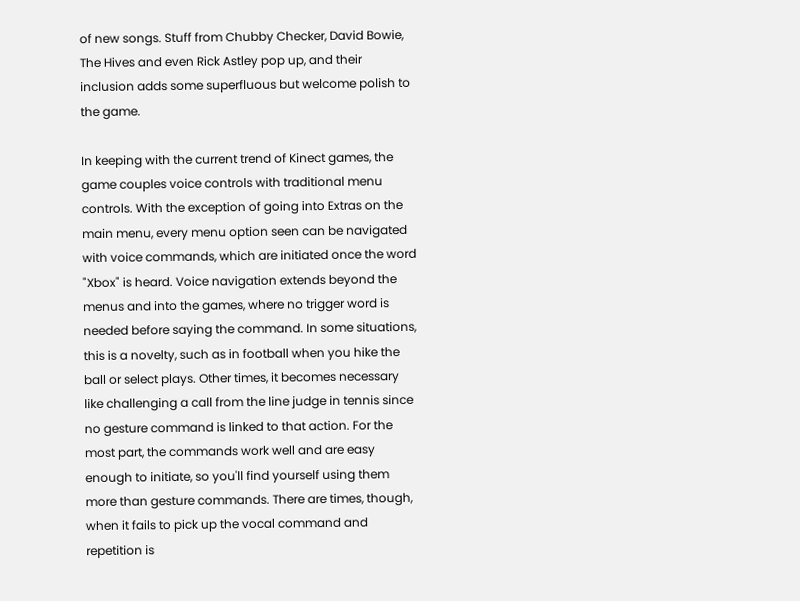of new songs. Stuff from Chubby Checker, David Bowie, The Hives and even Rick Astley pop up, and their inclusion adds some superfluous but welcome polish to the game.

In keeping with the current trend of Kinect games, the game couples voice controls with traditional menu controls. With the exception of going into Extras on the main menu, every menu option seen can be navigated with voice commands, which are initiated once the word "Xbox" is heard. Voice navigation extends beyond the menus and into the games, where no trigger word is needed before saying the command. In some situations, this is a novelty, such as in football when you hike the ball or select plays. Other times, it becomes necessary like challenging a call from the line judge in tennis since no gesture command is linked to that action. For the most part, the commands work well and are easy enough to initiate, so you'll find yourself using them more than gesture commands. There are times, though, when it fails to pick up the vocal command and repetition is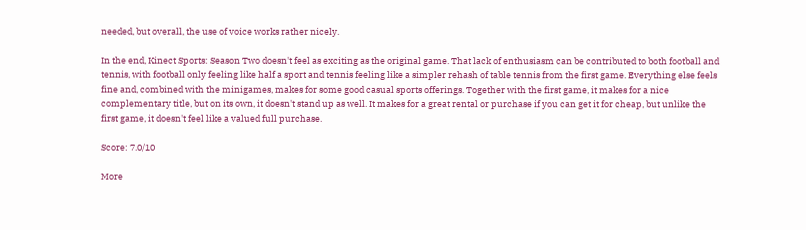needed, but overall, the use of voice works rather nicely.

In the end, Kinect Sports: Season Two doesn't feel as exciting as the original game. That lack of enthusiasm can be contributed to both football and tennis, with football only feeling like half a sport and tennis feeling like a simpler rehash of table tennis from the first game. Everything else feels fine and, combined with the minigames, makes for some good casual sports offerings. Together with the first game, it makes for a nice complementary title, but on its own, it doesn't stand up as well. It makes for a great rental or purchase if you can get it for cheap, but unlike the first game, it doesn't feel like a valued full purchase.

Score: 7.0/10

More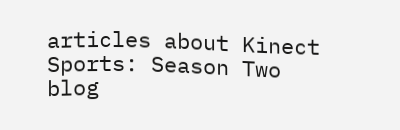articles about Kinect Sports: Season Two
blog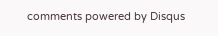comments powered by Disqus